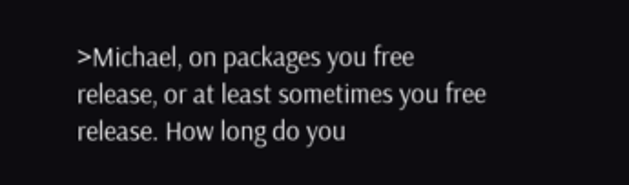>Michael, on packages you free release, or at least sometimes you free release. How long do you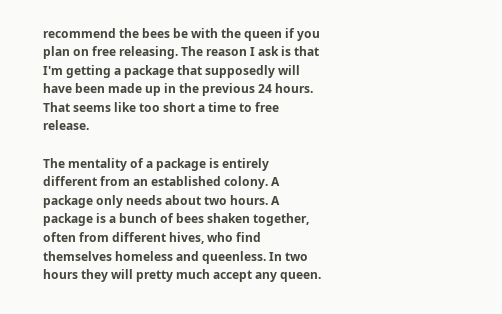recommend the bees be with the queen if you plan on free releasing. The reason I ask is that I'm getting a package that supposedly will have been made up in the previous 24 hours. That seems like too short a time to free release.

The mentality of a package is entirely different from an established colony. A package only needs about two hours. A package is a bunch of bees shaken together, often from different hives, who find themselves homeless and queenless. In two hours they will pretty much accept any queen.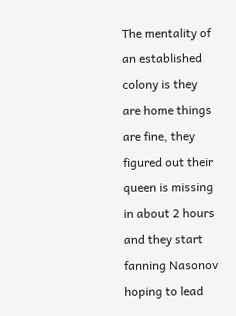The mentality of an established colony is they are home things are fine, they figured out their queen is missing in about 2 hours and they start fanning Nasonov hoping to lead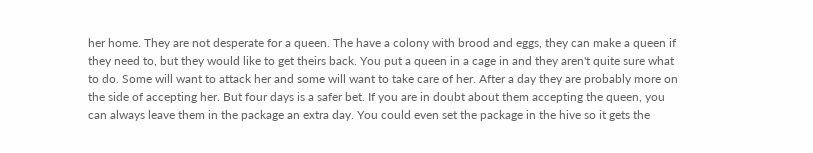her home. They are not desperate for a queen. The have a colony with brood and eggs, they can make a queen if they need to, but they would like to get theirs back. You put a queen in a cage in and they aren't quite sure what to do. Some will want to attack her and some will want to take care of her. After a day they are probably more on the side of accepting her. But four days is a safer bet. If you are in doubt about them accepting the queen, you can always leave them in the package an extra day. You could even set the package in the hive so it gets the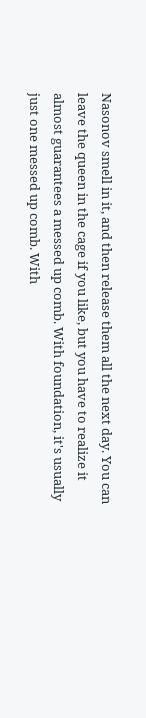Nasonov smell in it, and then release them all the next day. You can leave the queen in the cage if you like, but you have to realize it almost guarantees a messed up comb. With foundation, it's usually just one messed up comb. With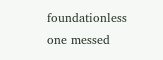foundationless one messed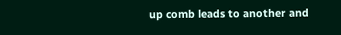up comb leads to another and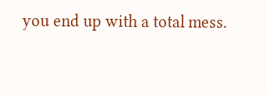you end up with a total mess.